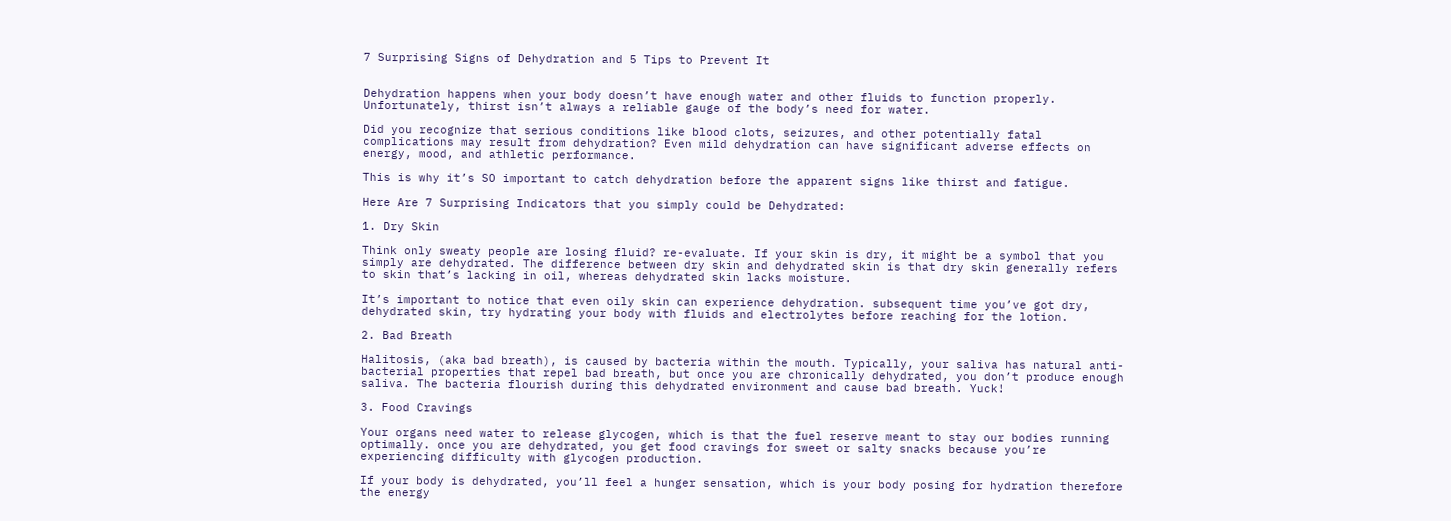7 Surprising Signs of Dehydration and 5 Tips to Prevent It


Dehydration happens when your body doesn’t have enough water and other fluids to function properly. Unfortunately, thirst isn’t always a reliable gauge of the body’s need for water.

Did you recognize that serious conditions like blood clots, seizures, and other potentially fatal complications may result from dehydration? Even mild dehydration can have significant adverse effects on energy, mood, and athletic performance.

This is why it’s SO important to catch dehydration before the apparent signs like thirst and fatigue.

Here Are 7 Surprising Indicators that you simply could be Dehydrated:

1. Dry Skin

Think only sweaty people are losing fluid? re-evaluate. If your skin is dry, it might be a symbol that you simply are dehydrated. The difference between dry skin and dehydrated skin is that dry skin generally refers to skin that’s lacking in oil, whereas dehydrated skin lacks moisture.

It’s important to notice that even oily skin can experience dehydration. subsequent time you’ve got dry, dehydrated skin, try hydrating your body with fluids and electrolytes before reaching for the lotion.

2. Bad Breath

Halitosis, (aka bad breath), is caused by bacteria within the mouth. Typically, your saliva has natural anti-bacterial properties that repel bad breath, but once you are chronically dehydrated, you don’t produce enough saliva. The bacteria flourish during this dehydrated environment and cause bad breath. Yuck!

3. Food Cravings

Your organs need water to release glycogen, which is that the fuel reserve meant to stay our bodies running optimally. once you are dehydrated, you get food cravings for sweet or salty snacks because you’re experiencing difficulty with glycogen production.

If your body is dehydrated, you’ll feel a hunger sensation, which is your body posing for hydration therefore the energy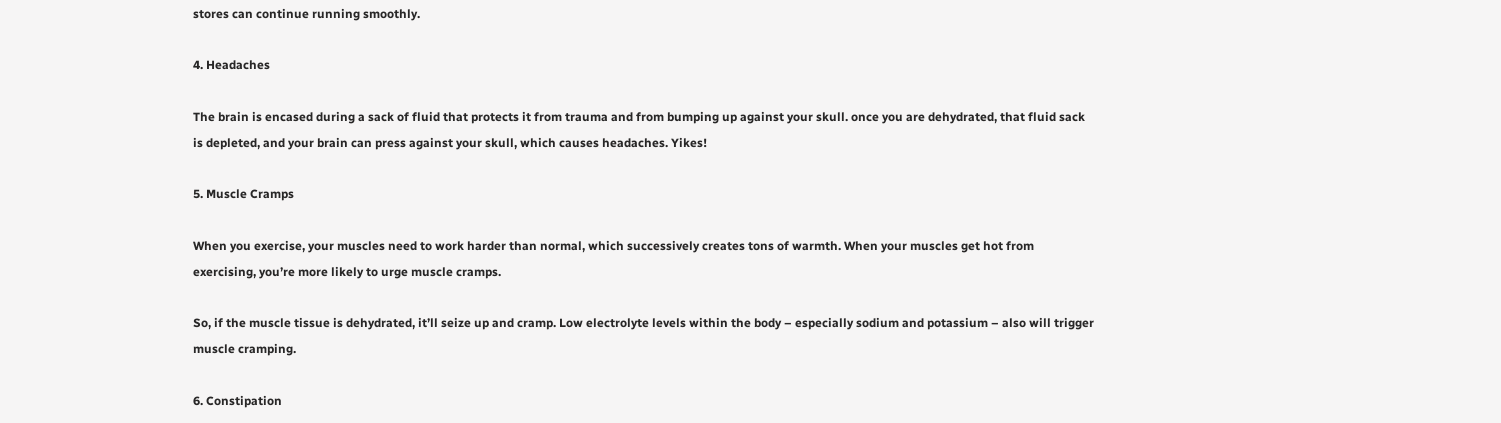stores can continue running smoothly.

4. Headaches

The brain is encased during a sack of fluid that protects it from trauma and from bumping up against your skull. once you are dehydrated, that fluid sack is depleted, and your brain can press against your skull, which causes headaches. Yikes!

5. Muscle Cramps

When you exercise, your muscles need to work harder than normal, which successively creates tons of warmth. When your muscles get hot from exercising, you’re more likely to urge muscle cramps.

So, if the muscle tissue is dehydrated, it’ll seize up and cramp. Low electrolyte levels within the body – especially sodium and potassium – also will trigger muscle cramping.

6. Constipation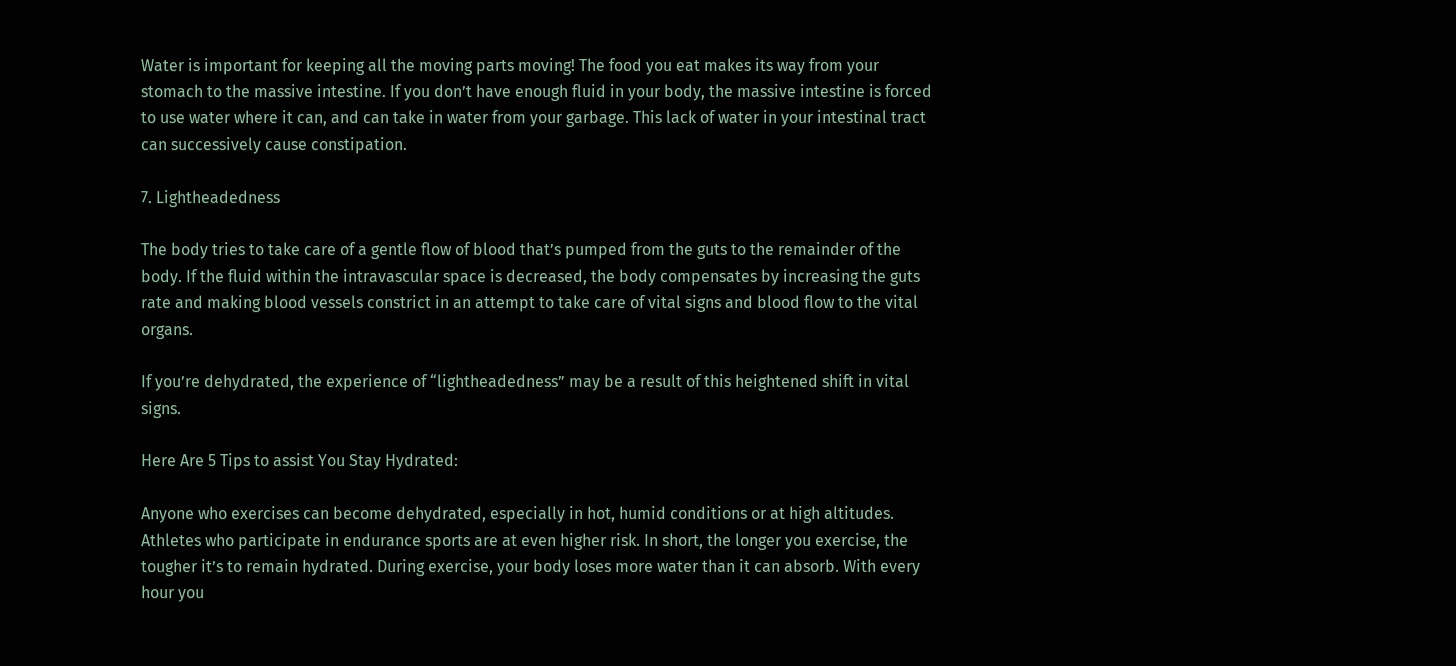Water is important for keeping all the moving parts moving! The food you eat makes its way from your stomach to the massive intestine. If you don’t have enough fluid in your body, the massive intestine is forced to use water where it can, and can take in water from your garbage. This lack of water in your intestinal tract can successively cause constipation.

7. Lightheadedness

The body tries to take care of a gentle flow of blood that’s pumped from the guts to the remainder of the body. If the fluid within the intravascular space is decreased, the body compensates by increasing the guts rate and making blood vessels constrict in an attempt to take care of vital signs and blood flow to the vital organs.

If you’re dehydrated, the experience of “lightheadedness” may be a result of this heightened shift in vital signs.

Here Are 5 Tips to assist You Stay Hydrated:

Anyone who exercises can become dehydrated, especially in hot, humid conditions or at high altitudes. Athletes who participate in endurance sports are at even higher risk. In short, the longer you exercise, the tougher it’s to remain hydrated. During exercise, your body loses more water than it can absorb. With every hour you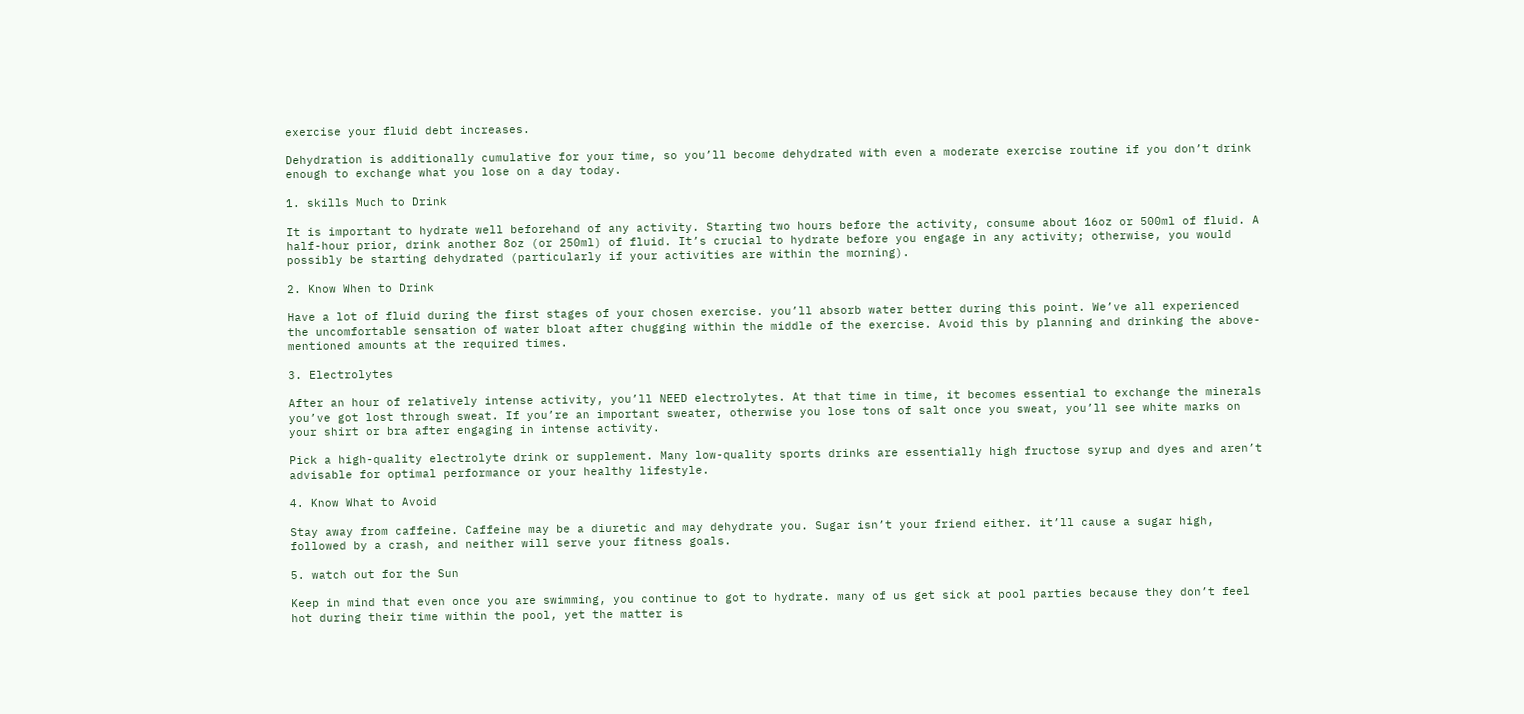exercise your fluid debt increases.

Dehydration is additionally cumulative for your time, so you’ll become dehydrated with even a moderate exercise routine if you don’t drink enough to exchange what you lose on a day today.

1. skills Much to Drink

It is important to hydrate well beforehand of any activity. Starting two hours before the activity, consume about 16oz or 500ml of fluid. A half-hour prior, drink another 8oz (or 250ml) of fluid. It’s crucial to hydrate before you engage in any activity; otherwise, you would possibly be starting dehydrated (particularly if your activities are within the morning).

2. Know When to Drink

Have a lot of fluid during the first stages of your chosen exercise. you’ll absorb water better during this point. We’ve all experienced the uncomfortable sensation of water bloat after chugging within the middle of the exercise. Avoid this by planning and drinking the above-mentioned amounts at the required times.

3. Electrolytes

After an hour of relatively intense activity, you’ll NEED electrolytes. At that time in time, it becomes essential to exchange the minerals you’ve got lost through sweat. If you’re an important sweater, otherwise you lose tons of salt once you sweat, you’ll see white marks on your shirt or bra after engaging in intense activity.

Pick a high-quality electrolyte drink or supplement. Many low-quality sports drinks are essentially high fructose syrup and dyes and aren’t advisable for optimal performance or your healthy lifestyle.

4. Know What to Avoid

Stay away from caffeine. Caffeine may be a diuretic and may dehydrate you. Sugar isn’t your friend either. it’ll cause a sugar high, followed by a crash, and neither will serve your fitness goals.

5. watch out for the Sun

Keep in mind that even once you are swimming, you continue to got to hydrate. many of us get sick at pool parties because they don’t feel hot during their time within the pool, yet the matter is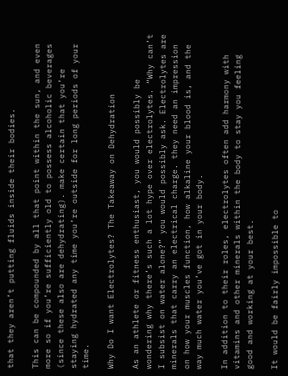that they aren’t putting fluids inside their bodies.

This can be compounded by all that point within the sun, and even more so if you’re sufficiently old to possess alcoholic beverages (since these also are dehydrating). make certain that you’re staying hydrated any time you’re outside for long periods of your time.

Why Do I want Electrolytes? The Takeaway on Dehydration

As an athlete or fitness enthusiast, you would possibly be wondering why there’s such a lot hype over electrolytes. “Why can’t I subsist on water alone?” you would possibly ask. Electrolytes are minerals that carry an electrical charge. they need an impression on how your muscles function, how alkaline your blood is, and the way much water you’ve got in your body.

In addition to their roles, electrolytes often add harmony with vitamins and other minerals within the body to stay you feeling good and working at your best.

It would be fairly impossible to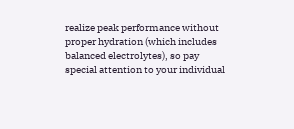realize peak performance without proper hydration (which includes balanced electrolytes), so pay special attention to your individual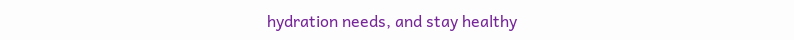hydration needs, and stay healthy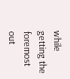while getting the foremost out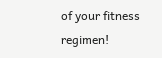of your fitness regimen!